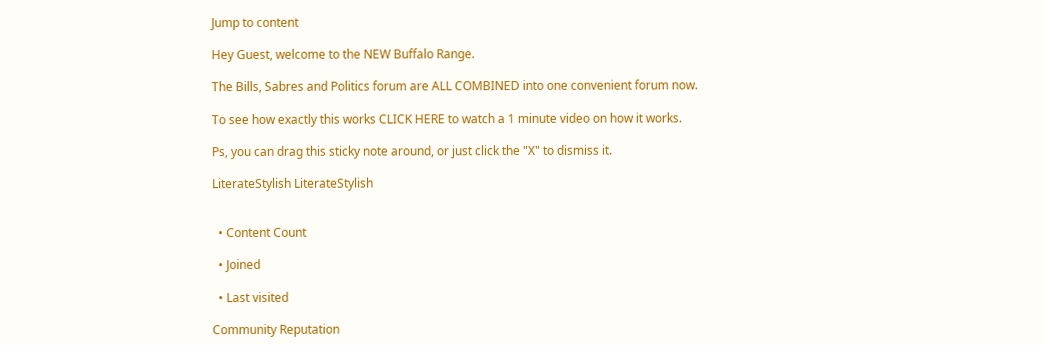Jump to content

Hey Guest, welcome to the NEW Buffalo Range.

The Bills, Sabres and Politics forum are ALL COMBINED into one convenient forum now.

To see how exactly this works CLICK HERE to watch a 1 minute video on how it works.

Ps, you can drag this sticky note around, or just click the "X" to dismiss it.

LiterateStylish LiterateStylish


  • Content Count

  • Joined

  • Last visited

Community Reputation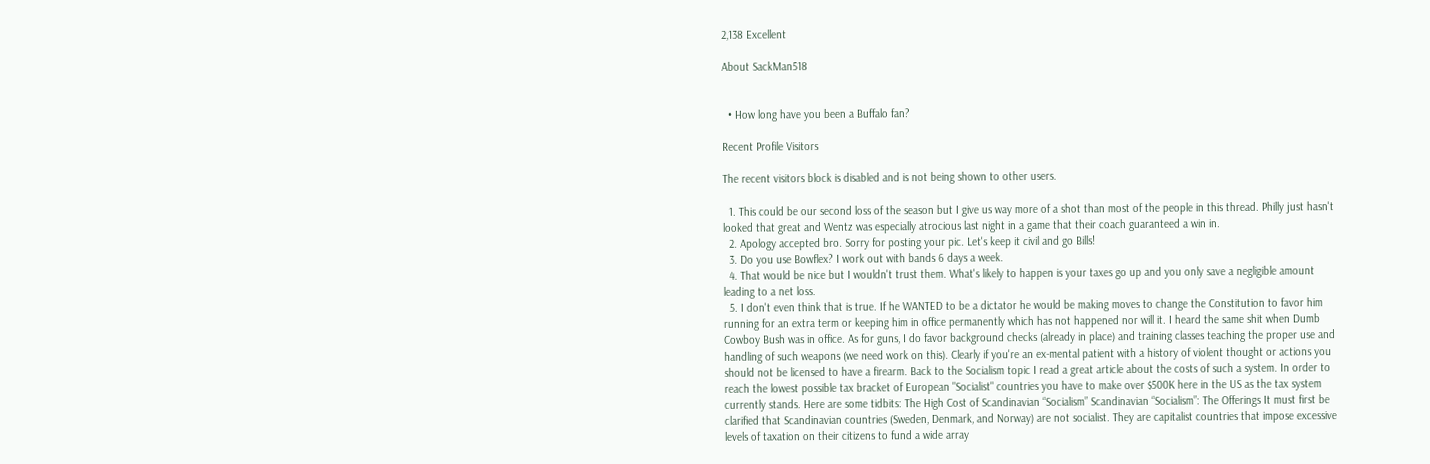2,138 Excellent

About SackMan518


  • How long have you been a Buffalo fan?

Recent Profile Visitors

The recent visitors block is disabled and is not being shown to other users.

  1. This could be our second loss of the season but I give us way more of a shot than most of the people in this thread. Philly just hasn't looked that great and Wentz was especially atrocious last night in a game that their coach guaranteed a win in.
  2. Apology accepted bro. Sorry for posting your pic. Let's keep it civil and go Bills!
  3. Do you use Bowflex? I work out with bands 6 days a week.
  4. That would be nice but I wouldn't trust them. What's likely to happen is your taxes go up and you only save a negligible amount leading to a net loss.
  5. I don't even think that is true. If he WANTED to be a dictator he would be making moves to change the Constitution to favor him running for an extra term or keeping him in office permanently which has not happened nor will it. I heard the same shit when Dumb Cowboy Bush was in office. As for guns, I do favor background checks (already in place) and training classes teaching the proper use and handling of such weapons (we need work on this). Clearly if you're an ex-mental patient with a history of violent thought or actions you should not be licensed to have a firearm. Back to the Socialism topic I read a great article about the costs of such a system. In order to reach the lowest possible tax bracket of European "Socialist" countries you have to make over $500K here in the US as the tax system currently stands. Here are some tidbits: The High Cost of Scandinavian “Socialism” Scandinavian “Socialism”: The Offerings It must first be clarified that Scandinavian countries (Sweden, Denmark, and Norway) are not socialist. They are capitalist countries that impose excessive levels of taxation on their citizens to fund a wide array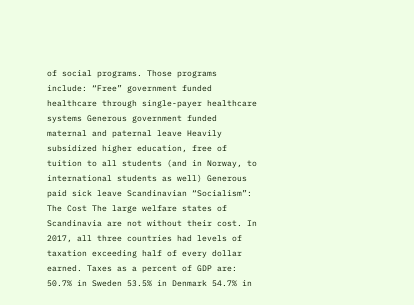of social programs. Those programs include: “Free” government funded healthcare through single-payer healthcare systems Generous government funded maternal and paternal leave Heavily subsidized higher education, free of tuition to all students (and in Norway, to international students as well) Generous paid sick leave Scandinavian “Socialism”: The Cost The large welfare states of Scandinavia are not without their cost. In 2017, all three countries had levels of taxation exceeding half of every dollar earned. Taxes as a percent of GDP are: 50.7% in Sweden 53.5% in Denmark 54.7% in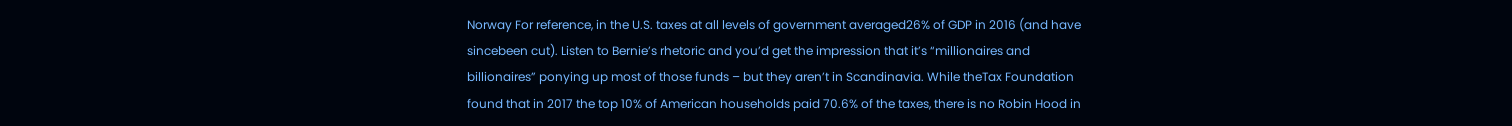Norway For reference, in the U.S. taxes at all levels of government averaged26% of GDP in 2016 (and have sincebeen cut). Listen to Bernie’s rhetoric and you’d get the impression that it’s “millionaires and billionaires” ponying up most of those funds – but they aren’t in Scandinavia. While theTax Foundation found that in 2017 the top 10% of American households paid 70.6% of the taxes, there is no Robin Hood in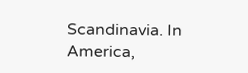Scandinavia. In America,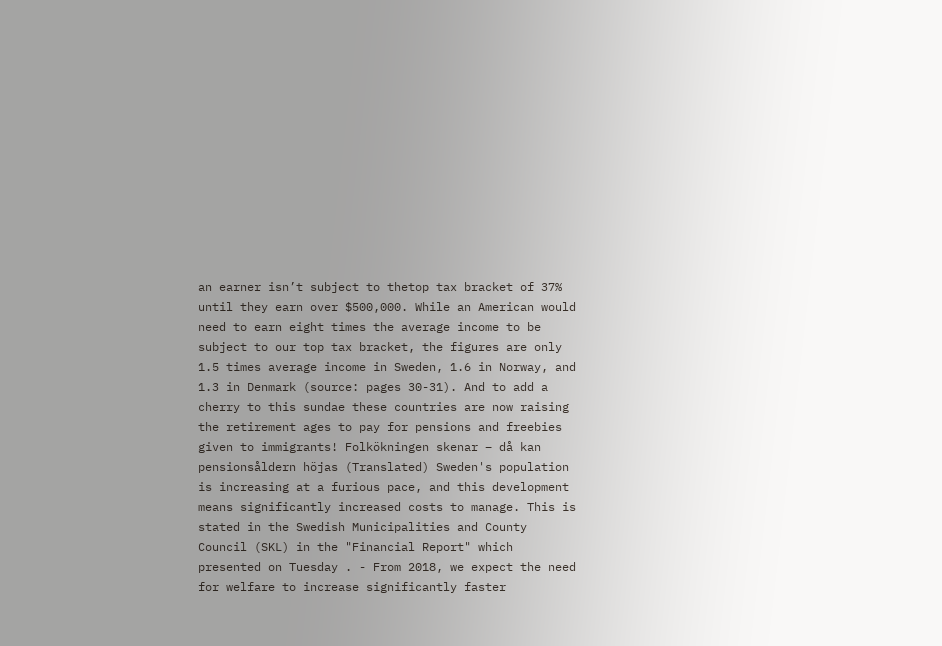an earner isn’t subject to thetop tax bracket of 37% until they earn over $500,000. While an American would need to earn eight times the average income to be subject to our top tax bracket, the figures are only 1.5 times average income in Sweden, 1.6 in Norway, and 1.3 in Denmark (source: pages 30-31). And to add a cherry to this sundae these countries are now raising the retirement ages to pay for pensions and freebies given to immigrants! Folkökningen skenar – då kan pensionsåldern höjas (Translated) Sweden's population is increasing at a furious pace, and this development means significantly increased costs to manage. This is stated in the Swedish Municipalities and County Council (SKL) in the "Financial Report" which presented on Tuesday . - From 2018, we expect the need for welfare to increase significantly faster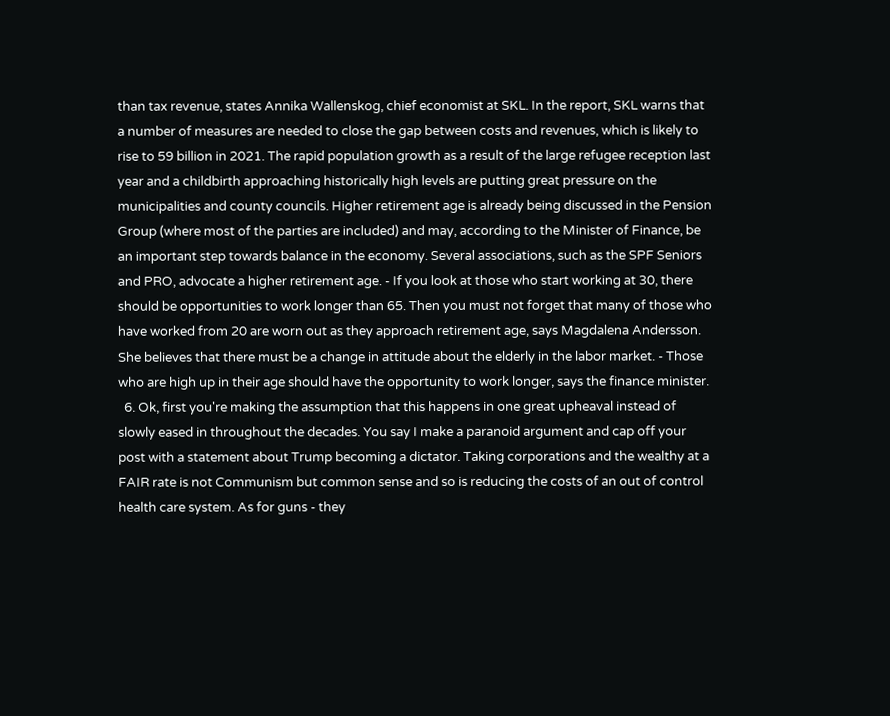than tax revenue, states Annika Wallenskog, chief economist at SKL. In the report, SKL warns that a number of measures are needed to close the gap between costs and revenues, which is likely to rise to 59 billion in 2021. The rapid population growth as a result of the large refugee reception last year and a childbirth approaching historically high levels are putting great pressure on the municipalities and county councils. Higher retirement age is already being discussed in the Pension Group (where most of the parties are included) and may, according to the Minister of Finance, be an important step towards balance in the economy. Several associations, such as the SPF Seniors and PRO, advocate a higher retirement age. - If you look at those who start working at 30, there should be opportunities to work longer than 65. Then you must not forget that many of those who have worked from 20 are worn out as they approach retirement age, says Magdalena Andersson. She believes that there must be a change in attitude about the elderly in the labor market. - Those who are high up in their age should have the opportunity to work longer, says the finance minister.
  6. Ok, first you're making the assumption that this happens in one great upheaval instead of slowly eased in throughout the decades. You say I make a paranoid argument and cap off your post with a statement about Trump becoming a dictator. Taking corporations and the wealthy at a FAIR rate is not Communism but common sense and so is reducing the costs of an out of control health care system. As for guns - they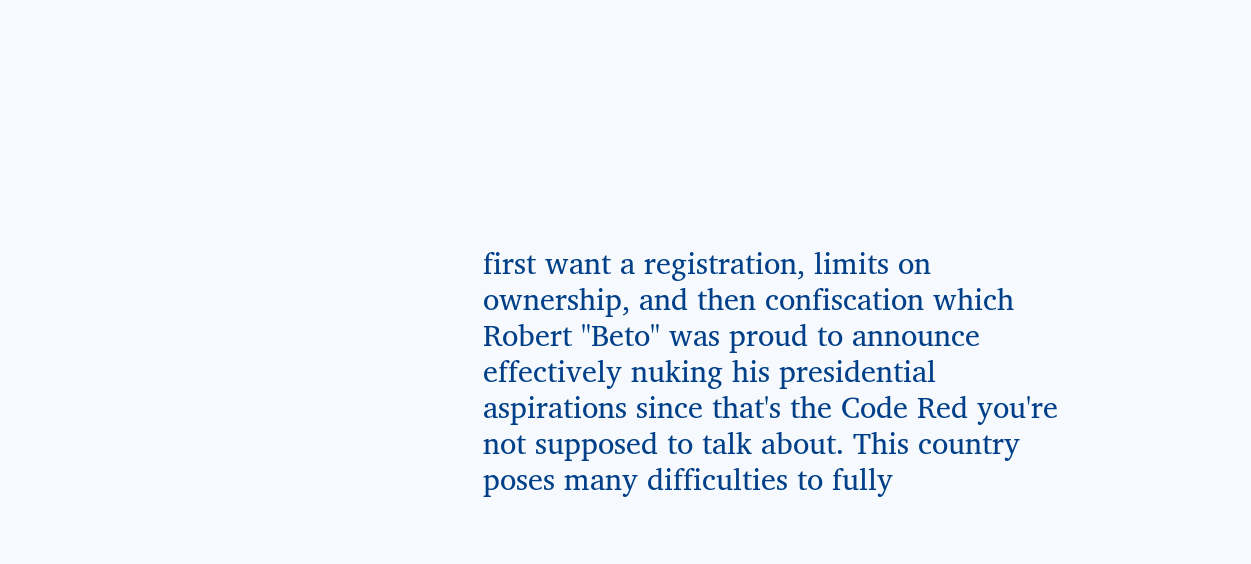first want a registration, limits on ownership, and then confiscation which Robert "Beto" was proud to announce effectively nuking his presidential aspirations since that's the Code Red you're not supposed to talk about. This country poses many difficulties to fully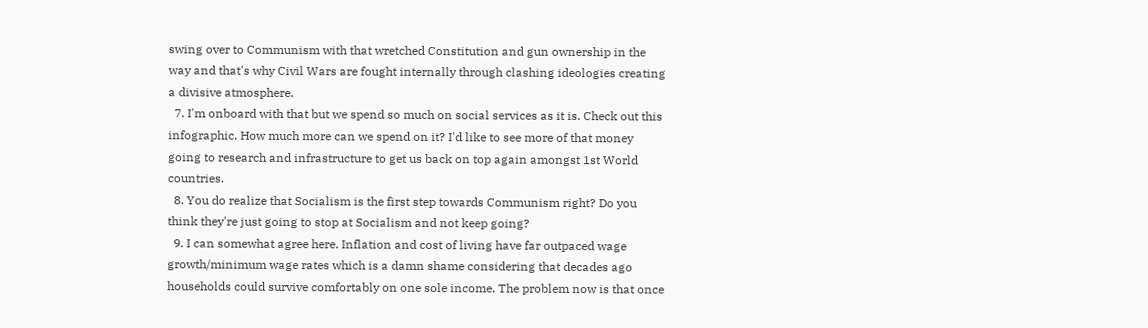swing over to Communism with that wretched Constitution and gun ownership in the way and that's why Civil Wars are fought internally through clashing ideologies creating a divisive atmosphere.
  7. I'm onboard with that but we spend so much on social services as it is. Check out this infographic. How much more can we spend on it? I'd like to see more of that money going to research and infrastructure to get us back on top again amongst 1st World countries.
  8. You do realize that Socialism is the first step towards Communism right? Do you think they're just going to stop at Socialism and not keep going?
  9. I can somewhat agree here. Inflation and cost of living have far outpaced wage growth/minimum wage rates which is a damn shame considering that decades ago households could survive comfortably on one sole income. The problem now is that once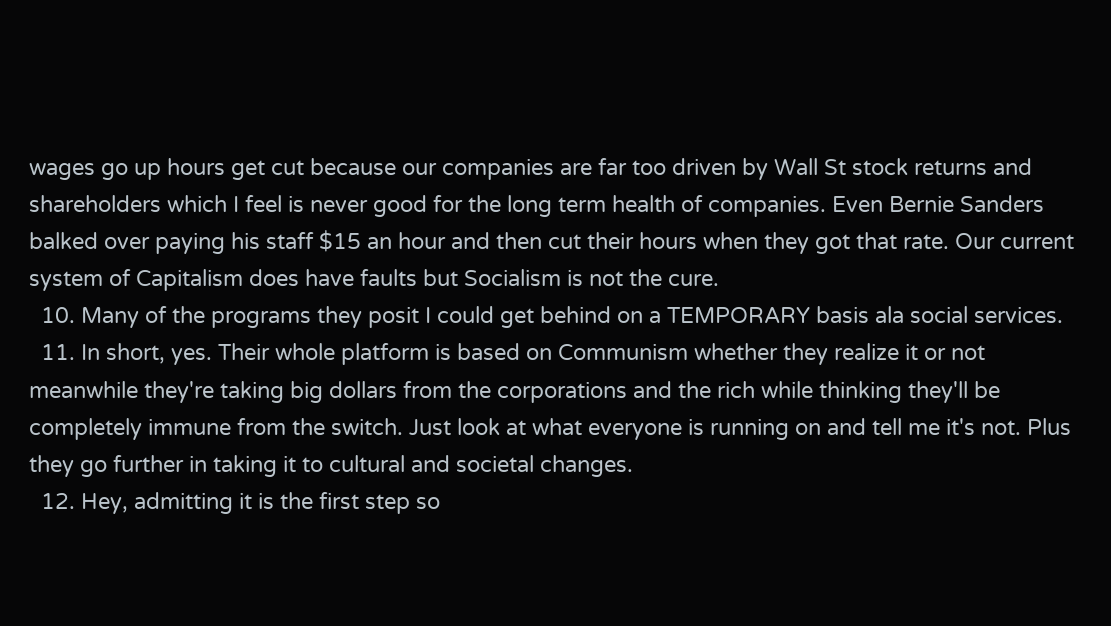wages go up hours get cut because our companies are far too driven by Wall St stock returns and shareholders which I feel is never good for the long term health of companies. Even Bernie Sanders balked over paying his staff $15 an hour and then cut their hours when they got that rate. Our current system of Capitalism does have faults but Socialism is not the cure.
  10. Many of the programs they posit I could get behind on a TEMPORARY basis ala social services.
  11. In short, yes. Their whole platform is based on Communism whether they realize it or not meanwhile they're taking big dollars from the corporations and the rich while thinking they'll be completely immune from the switch. Just look at what everyone is running on and tell me it's not. Plus they go further in taking it to cultural and societal changes.
  12. Hey, admitting it is the first step so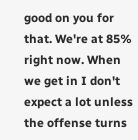good on you for that. We're at 85% right now. When we get in I don't expect a lot unless the offense turns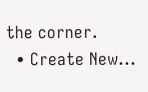the corner.
  • Create New...